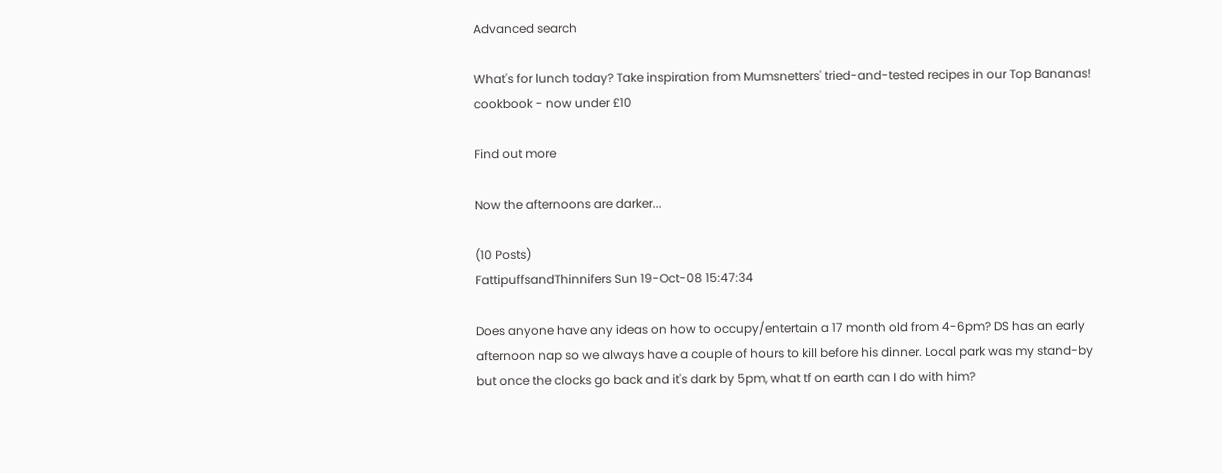Advanced search

What's for lunch today? Take inspiration from Mumsnetters' tried-and-tested recipes in our Top Bananas! cookbook - now under £10

Find out more

Now the afternoons are darker...

(10 Posts)
FattipuffsandThinnifers Sun 19-Oct-08 15:47:34

Does anyone have any ideas on how to occupy/entertain a 17 month old from 4-6pm? DS has an early afternoon nap so we always have a couple of hours to kill before his dinner. Local park was my stand-by but once the clocks go back and it's dark by 5pm, what tf on earth can I do with him?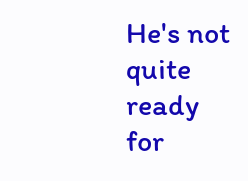He's not quite ready for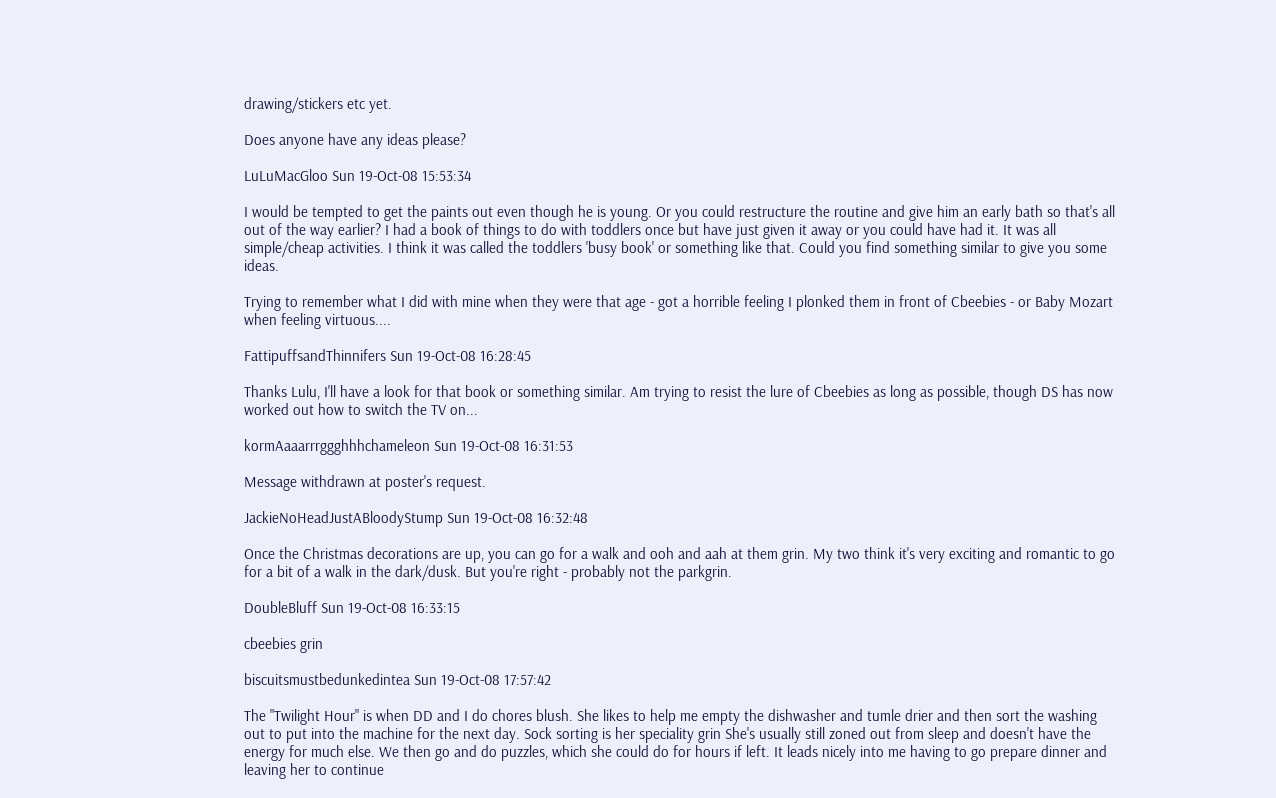drawing/stickers etc yet.

Does anyone have any ideas please?

LuLuMacGloo Sun 19-Oct-08 15:53:34

I would be tempted to get the paints out even though he is young. Or you could restructure the routine and give him an early bath so that's all out of the way earlier? I had a book of things to do with toddlers once but have just given it away or you could have had it. It was all simple/cheap activities. I think it was called the toddlers 'busy book' or something like that. Could you find something similar to give you some ideas.

Trying to remember what I did with mine when they were that age - got a horrible feeling I plonked them in front of Cbeebies - or Baby Mozart when feeling virtuous....

FattipuffsandThinnifers Sun 19-Oct-08 16:28:45

Thanks Lulu, I'll have a look for that book or something similar. Am trying to resist the lure of Cbeebies as long as possible, though DS has now worked out how to switch the TV on...

kormAaaarrrggghhhchameleon Sun 19-Oct-08 16:31:53

Message withdrawn at poster's request.

JackieNoHeadJustABloodyStump Sun 19-Oct-08 16:32:48

Once the Christmas decorations are up, you can go for a walk and ooh and aah at them grin. My two think it's very exciting and romantic to go for a bit of a walk in the dark/dusk. But you're right - probably not the parkgrin.

DoubleBluff Sun 19-Oct-08 16:33:15

cbeebies grin

biscuitsmustbedunkedintea Sun 19-Oct-08 17:57:42

The "Twilight Hour" is when DD and I do chores blush. She likes to help me empty the dishwasher and tumle drier and then sort the washing out to put into the machine for the next day. Sock sorting is her speciality grin She's usually still zoned out from sleep and doesn't have the energy for much else. We then go and do puzzles, which she could do for hours if left. It leads nicely into me having to go prepare dinner and leaving her to continue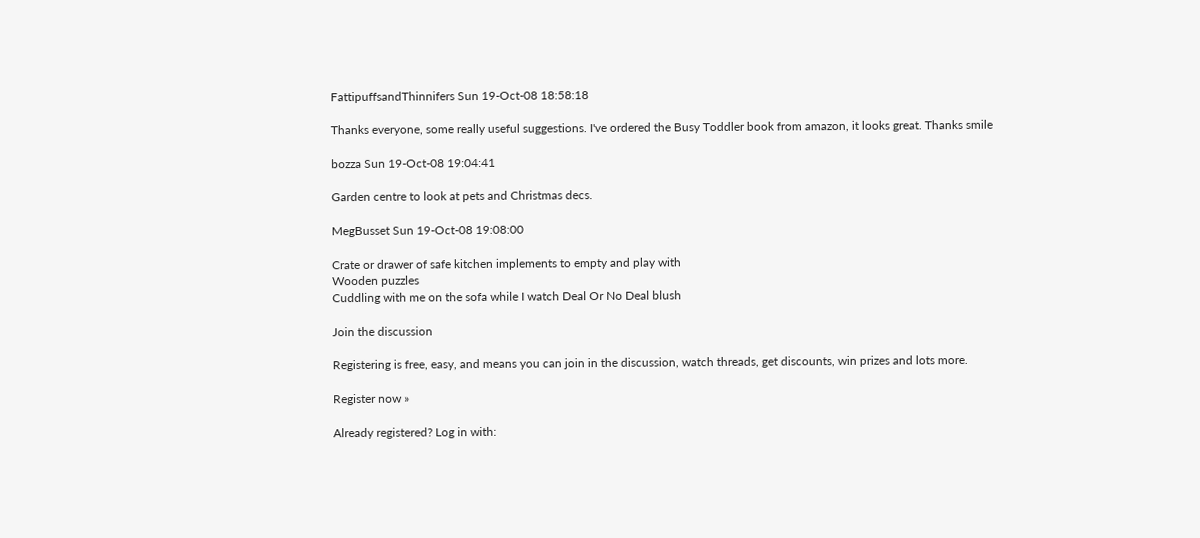FattipuffsandThinnifers Sun 19-Oct-08 18:58:18

Thanks everyone, some really useful suggestions. I've ordered the Busy Toddler book from amazon, it looks great. Thanks smile

bozza Sun 19-Oct-08 19:04:41

Garden centre to look at pets and Christmas decs.

MegBusset Sun 19-Oct-08 19:08:00

Crate or drawer of safe kitchen implements to empty and play with
Wooden puzzles
Cuddling with me on the sofa while I watch Deal Or No Deal blush

Join the discussion

Registering is free, easy, and means you can join in the discussion, watch threads, get discounts, win prizes and lots more.

Register now »

Already registered? Log in with: